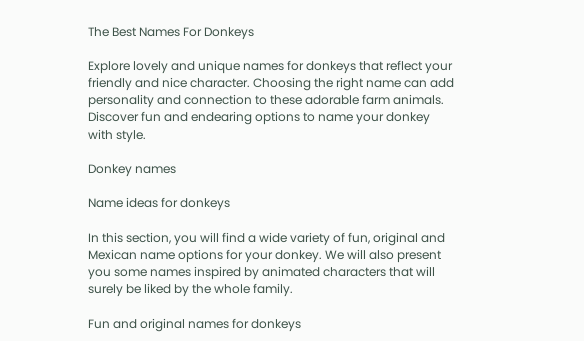The Best Names For Donkeys

Explore lovely and unique names for donkeys that reflect your friendly and nice character. Choosing the right name can add personality and connection to these adorable farm animals. Discover fun and endearing options to name your donkey with style.

Donkey names

Name ideas for donkeys

In this section, you will find a wide variety of fun, original and Mexican name options for your donkey. We will also present you some names inspired by animated characters that will surely be liked by the whole family.

Fun and original names for donkeys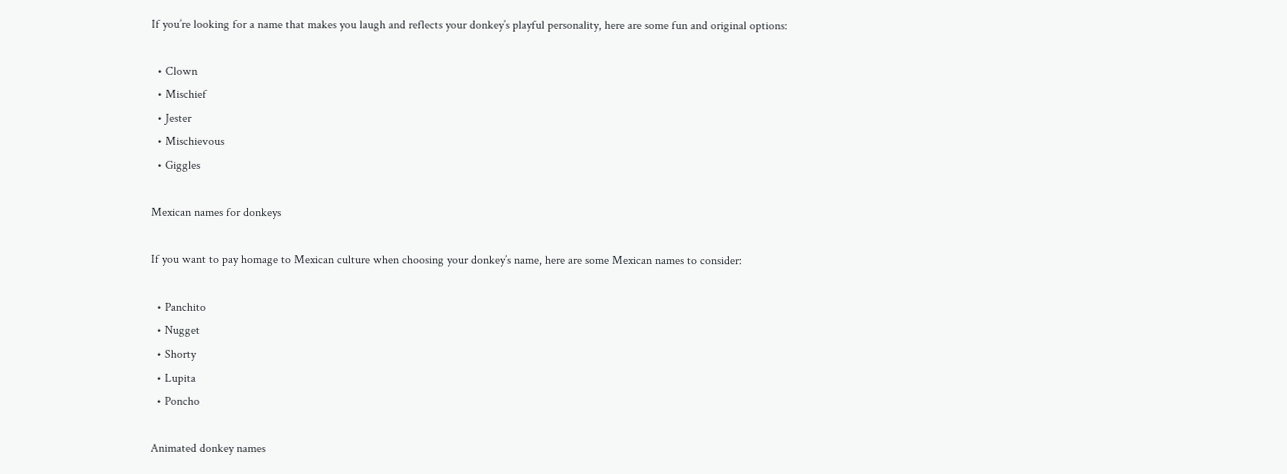If you’re looking for a name that makes you laugh and reflects your donkey’s playful personality, here are some fun and original options:

  • Clown
  • Mischief
  • Jester
  • Mischievous
  • Giggles

Mexican names for donkeys

If you want to pay homage to Mexican culture when choosing your donkey’s name, here are some Mexican names to consider:

  • Panchito
  • Nugget
  • Shorty
  • Lupita
  • Poncho

Animated donkey names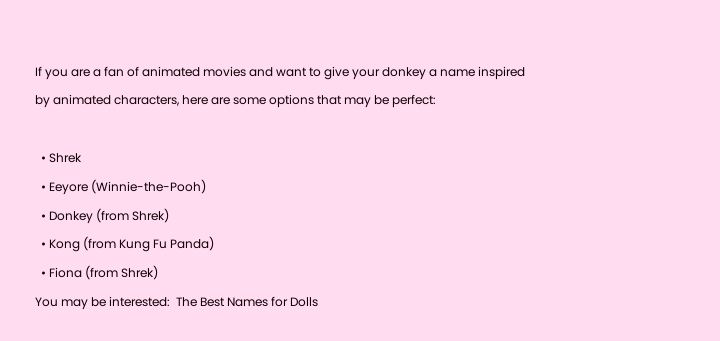If you are a fan of animated movies and want to give your donkey a name inspired by animated characters, here are some options that may be perfect:

  • Shrek
  • Eeyore (Winnie-the-Pooh)
  • Donkey (from Shrek)
  • Kong (from Kung Fu Panda)
  • Fiona (from Shrek)
You may be interested:  The Best Names for Dolls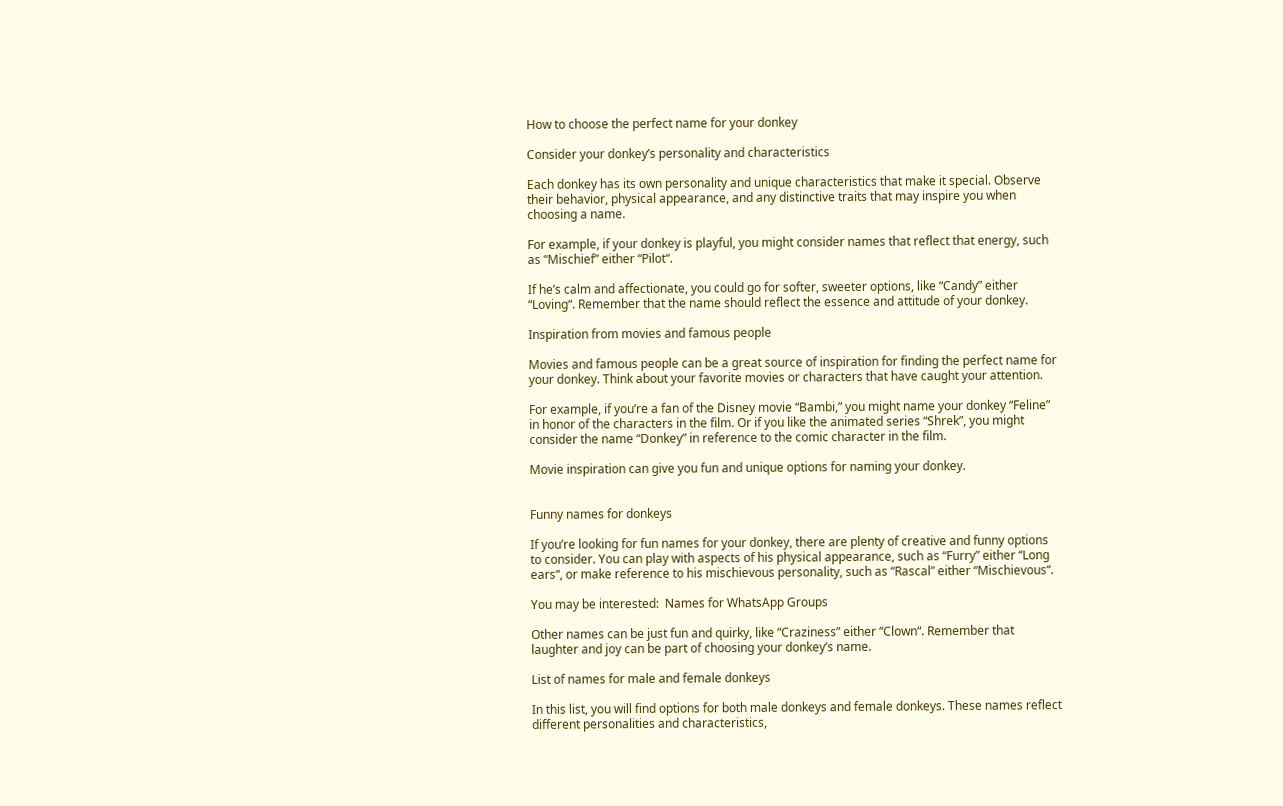How to choose the perfect name for your donkey

Consider your donkey’s personality and characteristics

Each donkey has its own personality and unique characteristics that make it special. Observe their behavior, physical appearance, and any distinctive traits that may inspire you when choosing a name.

For example, if your donkey is playful, you might consider names that reflect that energy, such as “Mischief” either “Pilot“.

If he’s calm and affectionate, you could go for softer, sweeter options, like “Candy” either “Loving“. Remember that the name should reflect the essence and attitude of your donkey.

Inspiration from movies and famous people

Movies and famous people can be a great source of inspiration for finding the perfect name for your donkey. Think about your favorite movies or characters that have caught your attention.

For example, if you’re a fan of the Disney movie “Bambi,” you might name your donkey “Feline” in honor of the characters in the film. Or if you like the animated series “Shrek”, you might consider the name “Donkey” in reference to the comic character in the film.

Movie inspiration can give you fun and unique options for naming your donkey.


Funny names for donkeys

If you’re looking for fun names for your donkey, there are plenty of creative and funny options to consider. You can play with aspects of his physical appearance, such as “Furry” either “Long ears“, or make reference to his mischievous personality, such as “Rascal” either “Mischievous“.

You may be interested:  Names for WhatsApp Groups

Other names can be just fun and quirky, like “Craziness” either “Clown“. Remember that laughter and joy can be part of choosing your donkey’s name.

List of names for male and female donkeys

In this list, you will find options for both male donkeys and female donkeys. These names reflect different personalities and characteristics,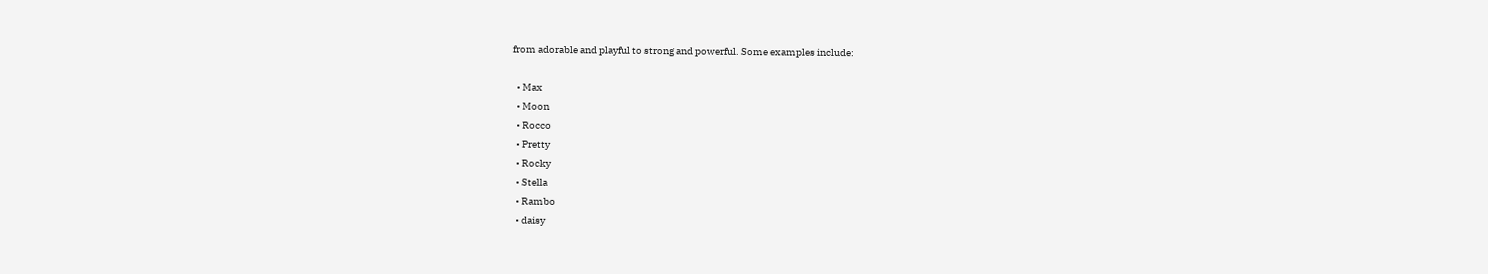from adorable and playful to strong and powerful. Some examples include:

  • Max
  • Moon
  • Rocco
  • Pretty
  • Rocky
  • Stella
  • Rambo
  • daisy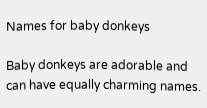Names for baby donkeys

Baby donkeys are adorable and can have equally charming names.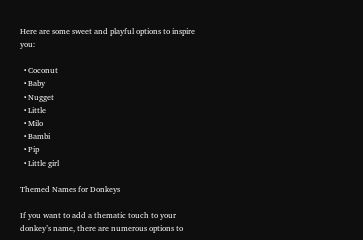Here are some sweet and playful options to inspire you:

  • Coconut
  • Baby
  • Nugget
  • Little
  • Milo
  • Bambi
  • Pip
  • Little girl

Themed Names for Donkeys

If you want to add a thematic touch to your donkey’s name, there are numerous options to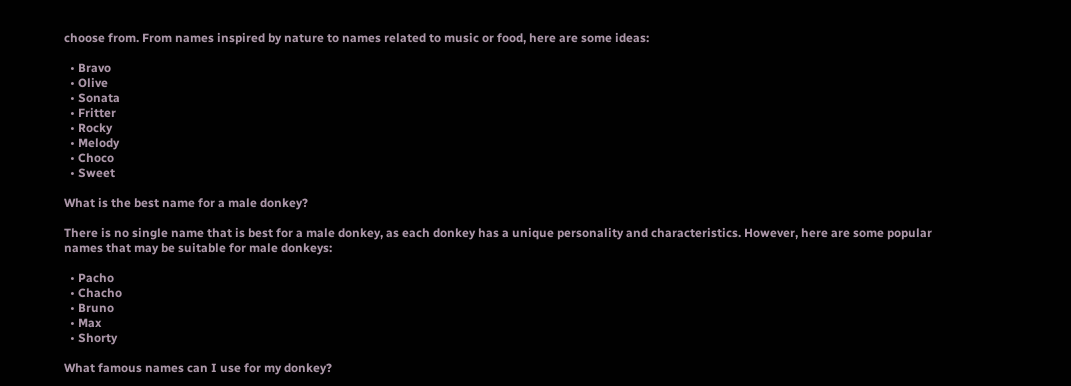choose from. From names inspired by nature to names related to music or food, here are some ideas:

  • Bravo
  • Olive
  • Sonata
  • Fritter
  • Rocky
  • Melody
  • Choco
  • Sweet

What is the best name for a male donkey?

There is no single name that is best for a male donkey, as each donkey has a unique personality and characteristics. However, here are some popular names that may be suitable for male donkeys:

  • Pacho
  • Chacho
  • Bruno
  • Max
  • Shorty

What famous names can I use for my donkey?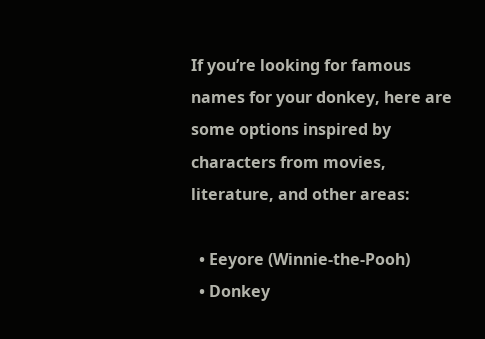If you’re looking for famous names for your donkey, here are some options inspired by characters from movies, literature, and other areas:

  • Eeyore (Winnie-the-Pooh)
  • Donkey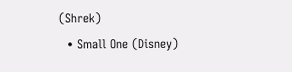(Shrek)
  • Small One (Disney)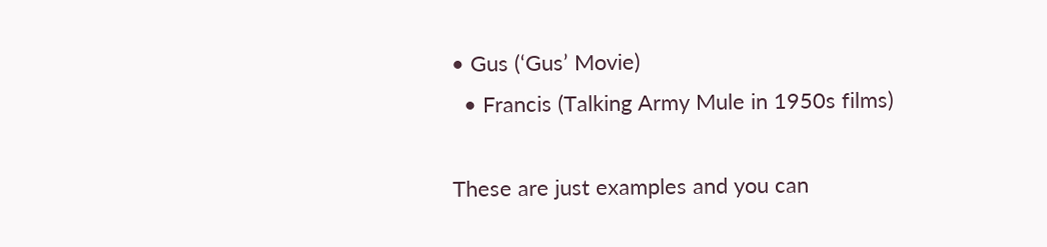• Gus (‘Gus’ Movie)
  • Francis (Talking Army Mule in 1950s films)

These are just examples and you can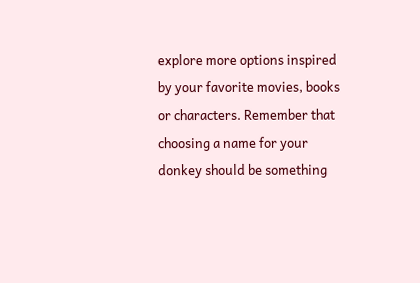explore more options inspired by your favorite movies, books or characters. Remember that choosing a name for your donkey should be something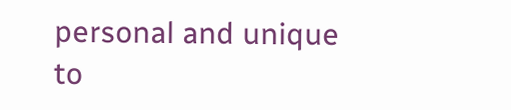personal and unique to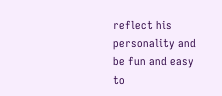reflect his personality and be fun and easy to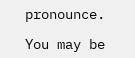pronounce.

You may be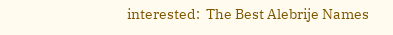interested:  The Best Alebrije Names